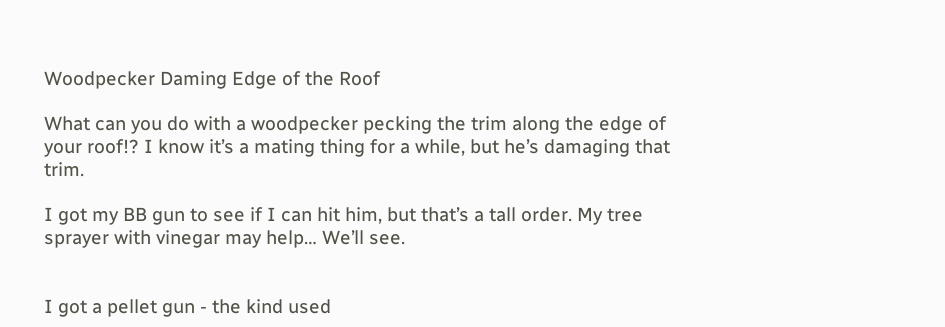Woodpecker Daming Edge of the Roof

What can you do with a woodpecker pecking the trim along the edge of your roof!? I know it’s a mating thing for a while, but he’s damaging that trim.

I got my BB gun to see if I can hit him, but that’s a tall order. My tree sprayer with vinegar may help… We’ll see.


I got a pellet gun - the kind used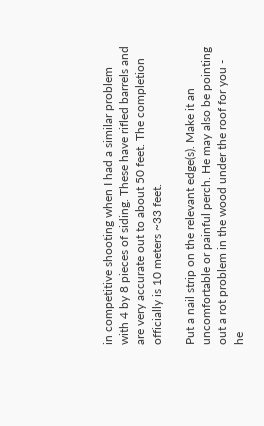in competitive shooting when I had a similar problem with 4 by 8 pieces of siding. These have rifled barrels and are very accurate out to about 50 feet. The completion officially is 10 meters ~33 feet.

Put a nail strip on the relevant edge(s). Make it an uncomfortable or painful perch. He may also be pointing out a rot problem in the wood under the roof for you - he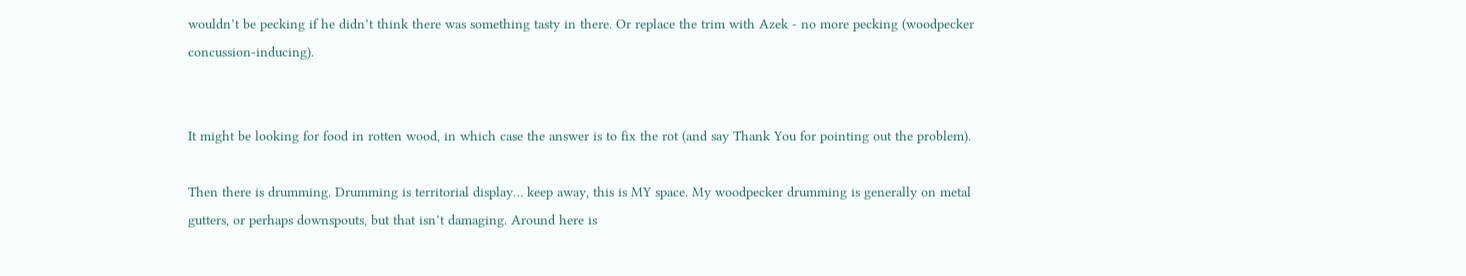wouldn’t be pecking if he didn’t think there was something tasty in there. Or replace the trim with Azek - no more pecking (woodpecker concussion-inducing).


It might be looking for food in rotten wood, in which case the answer is to fix the rot (and say Thank You for pointing out the problem).

Then there is drumming. Drumming is territorial display… keep away, this is MY space. My woodpecker drumming is generally on metal gutters, or perhaps downspouts, but that isn’t damaging. Around here is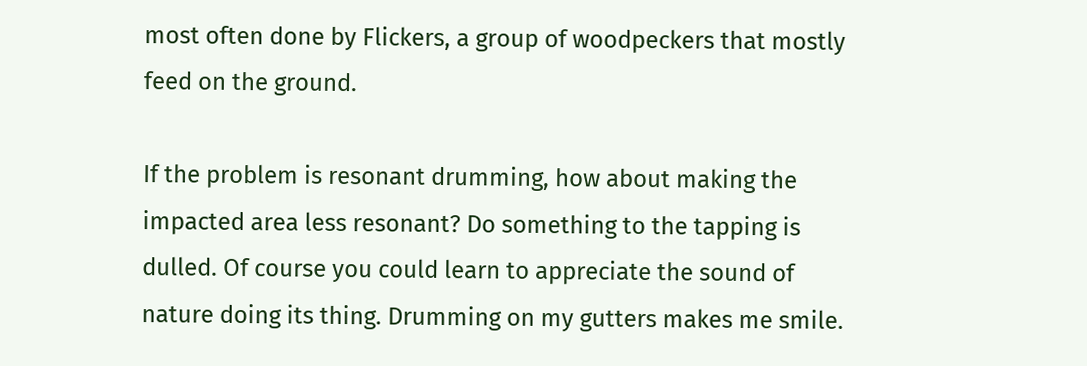most often done by Flickers, a group of woodpeckers that mostly feed on the ground.

If the problem is resonant drumming, how about making the impacted area less resonant? Do something to the tapping is dulled. Of course you could learn to appreciate the sound of nature doing its thing. Drumming on my gutters makes me smile.